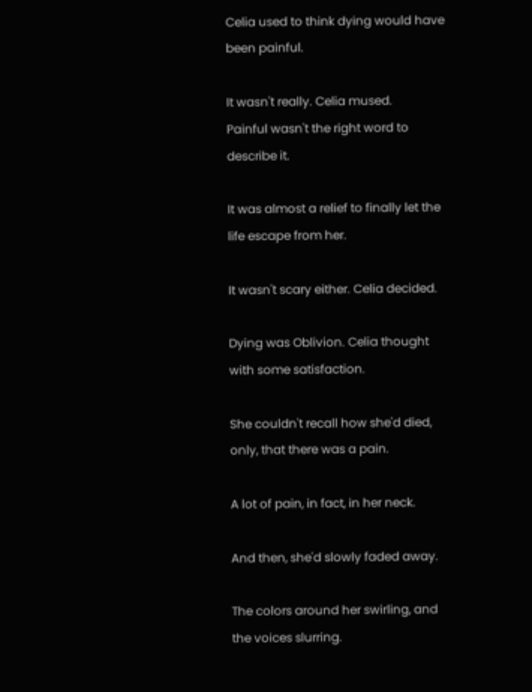Celia used to think dying would have been painful.

It wasn't really. Celia mused.
Painful wasn't the right word to describe it.

It was almost a relief to finally let the life escape from her.

It wasn't scary either. Celia decided.

Dying was Oblivion. Celia thought with some satisfaction.

She couldn't recall how she'd died, only, that there was a pain.

A lot of pain, in fact, in her neck.

And then, she'd slowly faded away.

The colors around her swirling, and the voices slurring.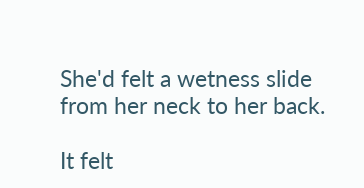She'd felt a wetness slide from her neck to her back.

It felt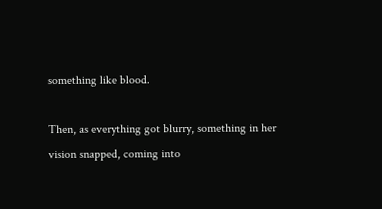something like blood.

Then, as everything got blurry, something in her vision snapped, coming into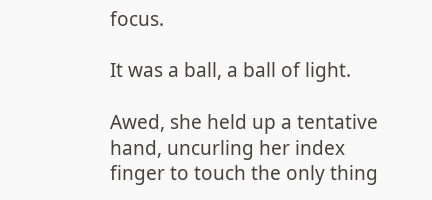focus.

It was a ball, a ball of light.

Awed, she held up a tentative hand, uncurling her index finger to touch the only thing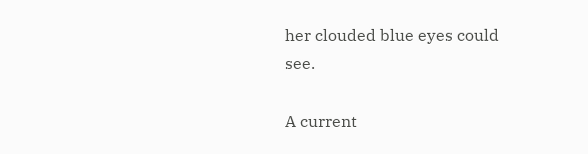her clouded blue eyes could see.

A current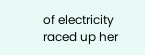of electricity raced up her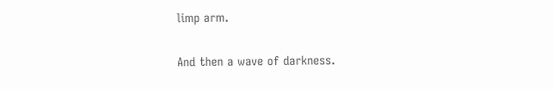limp arm.

And then a wave of darkness.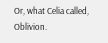Or, what Celia called, Oblivion.